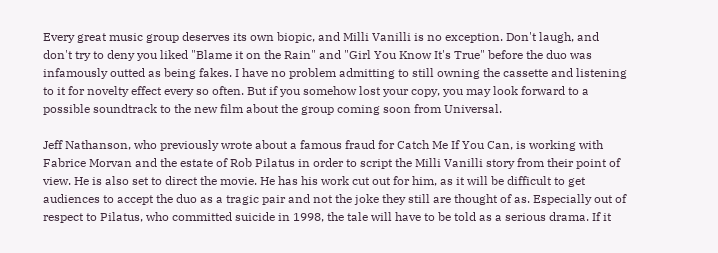Every great music group deserves its own biopic, and Milli Vanilli is no exception. Don't laugh, and don't try to deny you liked "Blame it on the Rain" and "Girl You Know It's True" before the duo was infamously outted as being fakes. I have no problem admitting to still owning the cassette and listening to it for novelty effect every so often. But if you somehow lost your copy, you may look forward to a possible soundtrack to the new film about the group coming soon from Universal.

Jeff Nathanson, who previously wrote about a famous fraud for Catch Me If You Can, is working with Fabrice Morvan and the estate of Rob Pilatus in order to script the Milli Vanilli story from their point of view. He is also set to direct the movie. He has his work cut out for him, as it will be difficult to get audiences to accept the duo as a tragic pair and not the joke they still are thought of as. Especially out of respect to Pilatus, who committed suicide in 1998, the tale will have to be told as a serious drama. If it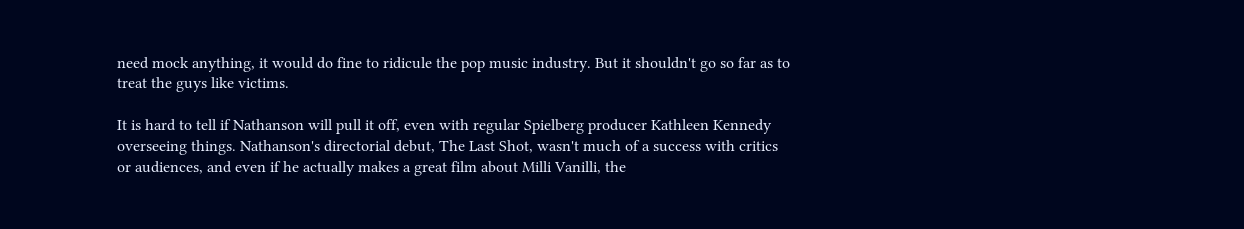need mock anything, it would do fine to ridicule the pop music industry. But it shouldn't go so far as to treat the guys like victims.

It is hard to tell if Nathanson will pull it off, even with regular Spielberg producer Kathleen Kennedy overseeing things. Nathanson's directorial debut, The Last Shot, wasn't much of a success with critics or audiences, and even if he actually makes a great film about Milli Vanilli, the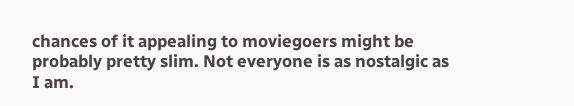chances of it appealing to moviegoers might be probably pretty slim. Not everyone is as nostalgic as I am.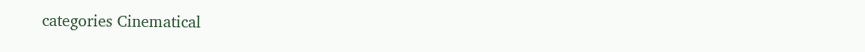categories Cinematical